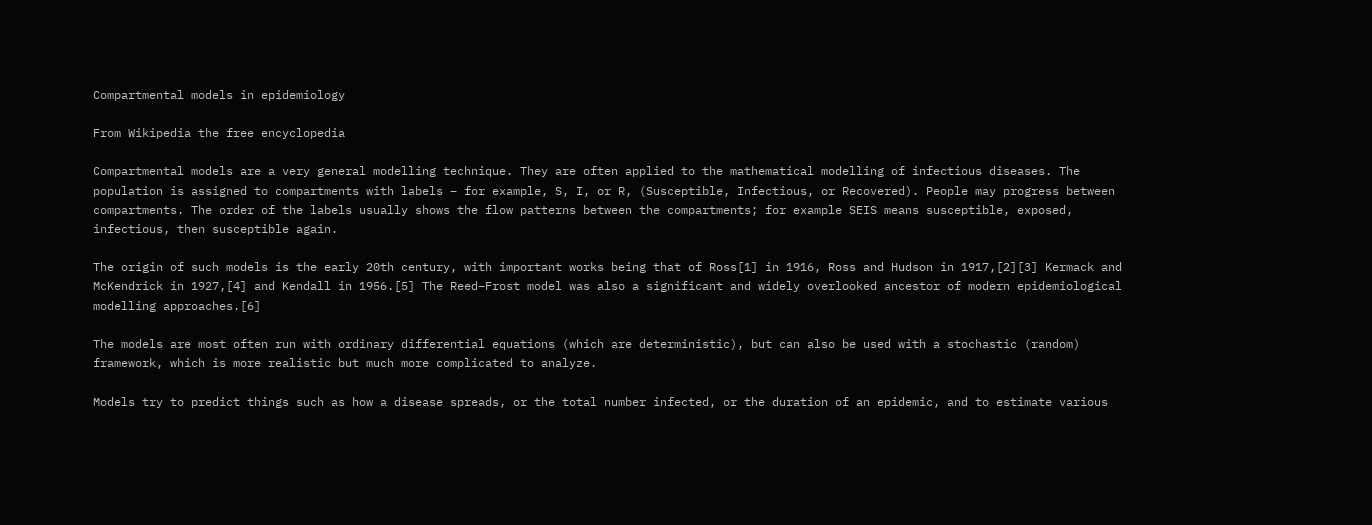Compartmental models in epidemiology

From Wikipedia the free encyclopedia

Compartmental models are a very general modelling technique. They are often applied to the mathematical modelling of infectious diseases. The population is assigned to compartments with labels – for example, S, I, or R, (Susceptible, Infectious, or Recovered). People may progress between compartments. The order of the labels usually shows the flow patterns between the compartments; for example SEIS means susceptible, exposed, infectious, then susceptible again.

The origin of such models is the early 20th century, with important works being that of Ross[1] in 1916, Ross and Hudson in 1917,[2][3] Kermack and McKendrick in 1927,[4] and Kendall in 1956.[5] The Reed–Frost model was also a significant and widely overlooked ancestor of modern epidemiological modelling approaches.[6]

The models are most often run with ordinary differential equations (which are deterministic), but can also be used with a stochastic (random) framework, which is more realistic but much more complicated to analyze.

Models try to predict things such as how a disease spreads, or the total number infected, or the duration of an epidemic, and to estimate various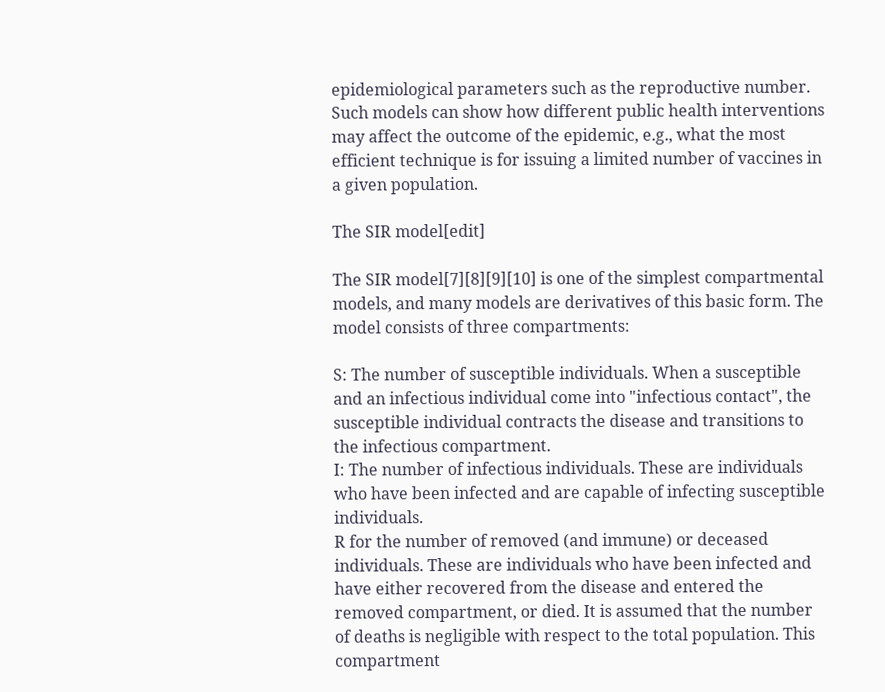epidemiological parameters such as the reproductive number. Such models can show how different public health interventions may affect the outcome of the epidemic, e.g., what the most efficient technique is for issuing a limited number of vaccines in a given population.

The SIR model[edit]

The SIR model[7][8][9][10] is one of the simplest compartmental models, and many models are derivatives of this basic form. The model consists of three compartments:

S: The number of susceptible individuals. When a susceptible and an infectious individual come into "infectious contact", the susceptible individual contracts the disease and transitions to the infectious compartment.
I: The number of infectious individuals. These are individuals who have been infected and are capable of infecting susceptible individuals.
R for the number of removed (and immune) or deceased individuals. These are individuals who have been infected and have either recovered from the disease and entered the removed compartment, or died. It is assumed that the number of deaths is negligible with respect to the total population. This compartment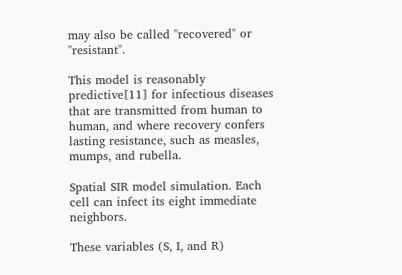may also be called "recovered" or "resistant".

This model is reasonably predictive[11] for infectious diseases that are transmitted from human to human, and where recovery confers lasting resistance, such as measles, mumps, and rubella.

Spatial SIR model simulation. Each cell can infect its eight immediate neighbors.

These variables (S, I, and R)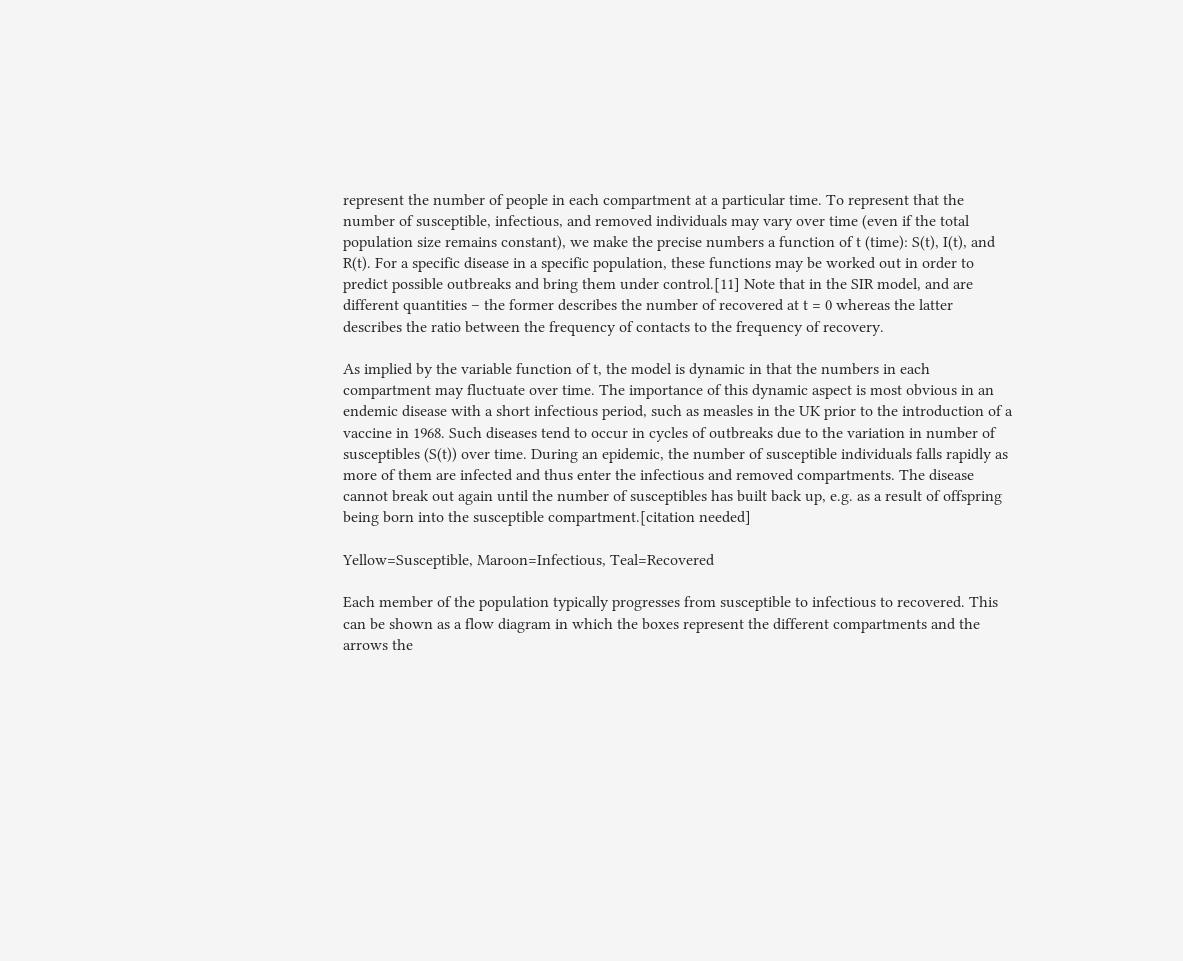represent the number of people in each compartment at a particular time. To represent that the number of susceptible, infectious, and removed individuals may vary over time (even if the total population size remains constant), we make the precise numbers a function of t (time): S(t), I(t), and R(t). For a specific disease in a specific population, these functions may be worked out in order to predict possible outbreaks and bring them under control.[11] Note that in the SIR model, and are different quantities – the former describes the number of recovered at t = 0 whereas the latter describes the ratio between the frequency of contacts to the frequency of recovery.

As implied by the variable function of t, the model is dynamic in that the numbers in each compartment may fluctuate over time. The importance of this dynamic aspect is most obvious in an endemic disease with a short infectious period, such as measles in the UK prior to the introduction of a vaccine in 1968. Such diseases tend to occur in cycles of outbreaks due to the variation in number of susceptibles (S(t)) over time. During an epidemic, the number of susceptible individuals falls rapidly as more of them are infected and thus enter the infectious and removed compartments. The disease cannot break out again until the number of susceptibles has built back up, e.g. as a result of offspring being born into the susceptible compartment.[citation needed]

Yellow=Susceptible, Maroon=Infectious, Teal=Recovered

Each member of the population typically progresses from susceptible to infectious to recovered. This can be shown as a flow diagram in which the boxes represent the different compartments and the arrows the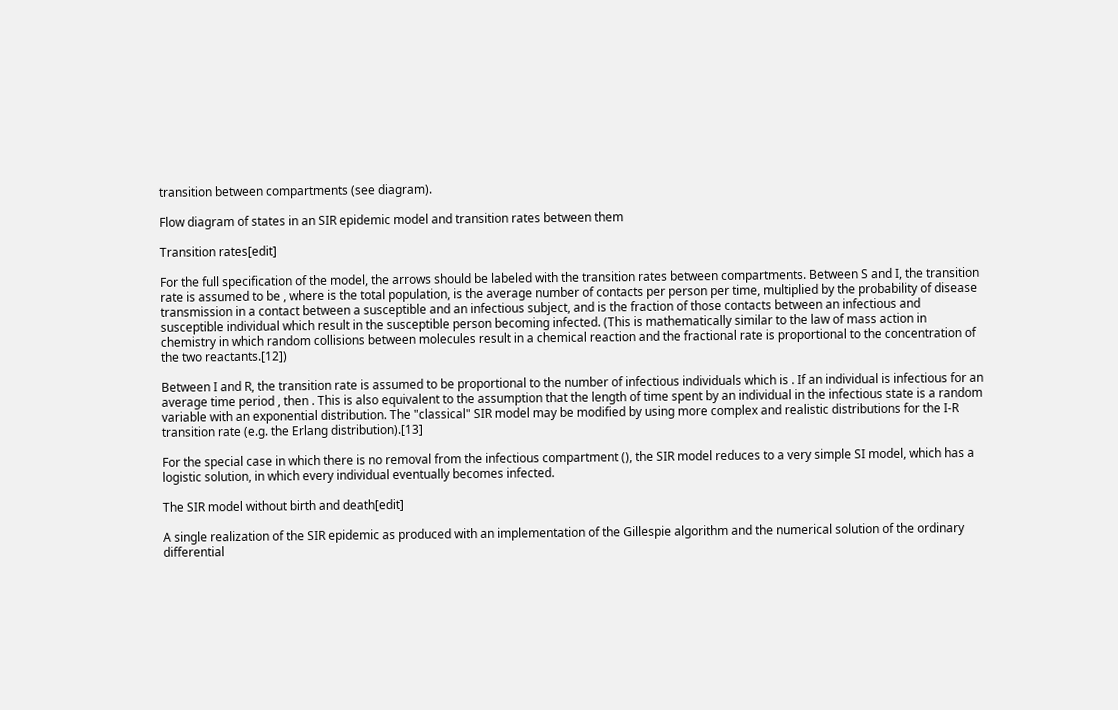transition between compartments (see diagram).

Flow diagram of states in an SIR epidemic model and transition rates between them

Transition rates[edit]

For the full specification of the model, the arrows should be labeled with the transition rates between compartments. Between S and I, the transition rate is assumed to be , where is the total population, is the average number of contacts per person per time, multiplied by the probability of disease transmission in a contact between a susceptible and an infectious subject, and is the fraction of those contacts between an infectious and susceptible individual which result in the susceptible person becoming infected. (This is mathematically similar to the law of mass action in chemistry in which random collisions between molecules result in a chemical reaction and the fractional rate is proportional to the concentration of the two reactants.[12])

Between I and R, the transition rate is assumed to be proportional to the number of infectious individuals which is . If an individual is infectious for an average time period , then . This is also equivalent to the assumption that the length of time spent by an individual in the infectious state is a random variable with an exponential distribution. The "classical" SIR model may be modified by using more complex and realistic distributions for the I-R transition rate (e.g. the Erlang distribution).[13]

For the special case in which there is no removal from the infectious compartment (), the SIR model reduces to a very simple SI model, which has a logistic solution, in which every individual eventually becomes infected.

The SIR model without birth and death[edit]

A single realization of the SIR epidemic as produced with an implementation of the Gillespie algorithm and the numerical solution of the ordinary differential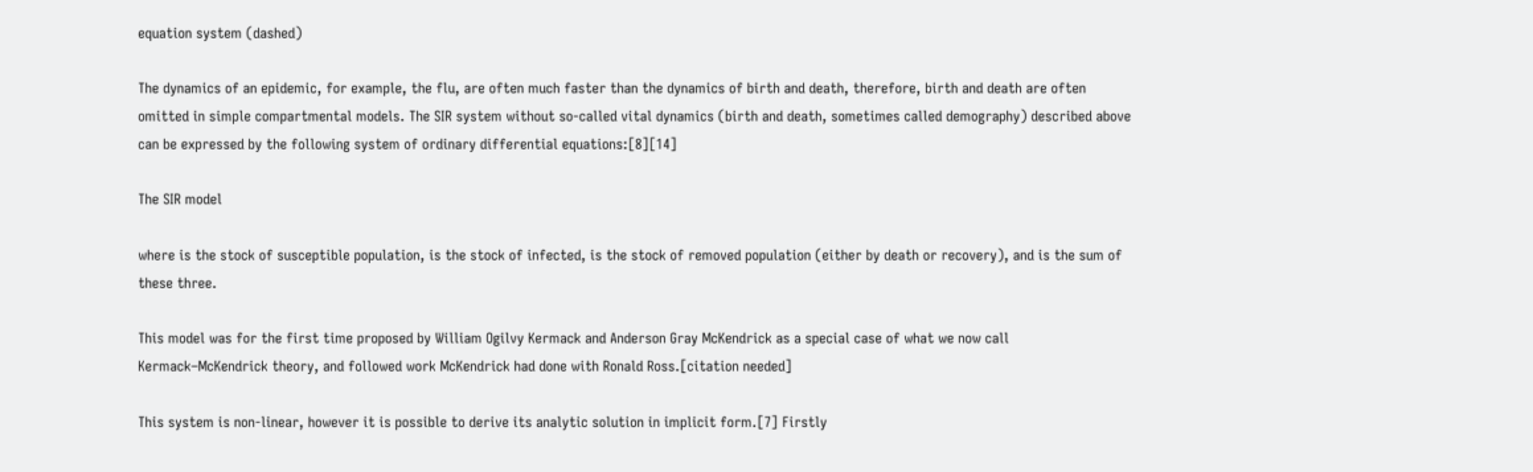equation system (dashed)

The dynamics of an epidemic, for example, the flu, are often much faster than the dynamics of birth and death, therefore, birth and death are often omitted in simple compartmental models. The SIR system without so-called vital dynamics (birth and death, sometimes called demography) described above can be expressed by the following system of ordinary differential equations:[8][14]

The SIR model

where is the stock of susceptible population, is the stock of infected, is the stock of removed population (either by death or recovery), and is the sum of these three.

This model was for the first time proposed by William Ogilvy Kermack and Anderson Gray McKendrick as a special case of what we now call Kermack–McKendrick theory, and followed work McKendrick had done with Ronald Ross.[citation needed]

This system is non-linear, however it is possible to derive its analytic solution in implicit form.[7] Firstly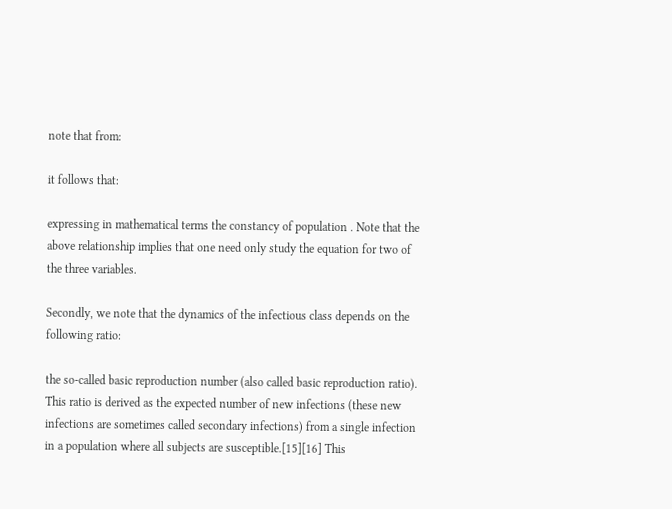note that from:

it follows that:

expressing in mathematical terms the constancy of population . Note that the above relationship implies that one need only study the equation for two of the three variables.

Secondly, we note that the dynamics of the infectious class depends on the following ratio:

the so-called basic reproduction number (also called basic reproduction ratio). This ratio is derived as the expected number of new infections (these new infections are sometimes called secondary infections) from a single infection in a population where all subjects are susceptible.[15][16] This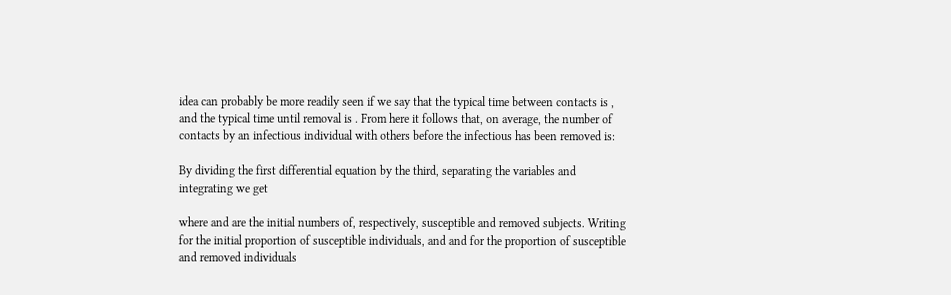idea can probably be more readily seen if we say that the typical time between contacts is , and the typical time until removal is . From here it follows that, on average, the number of contacts by an infectious individual with others before the infectious has been removed is:

By dividing the first differential equation by the third, separating the variables and integrating we get

where and are the initial numbers of, respectively, susceptible and removed subjects. Writing for the initial proportion of susceptible individuals, and and for the proportion of susceptible and removed individuals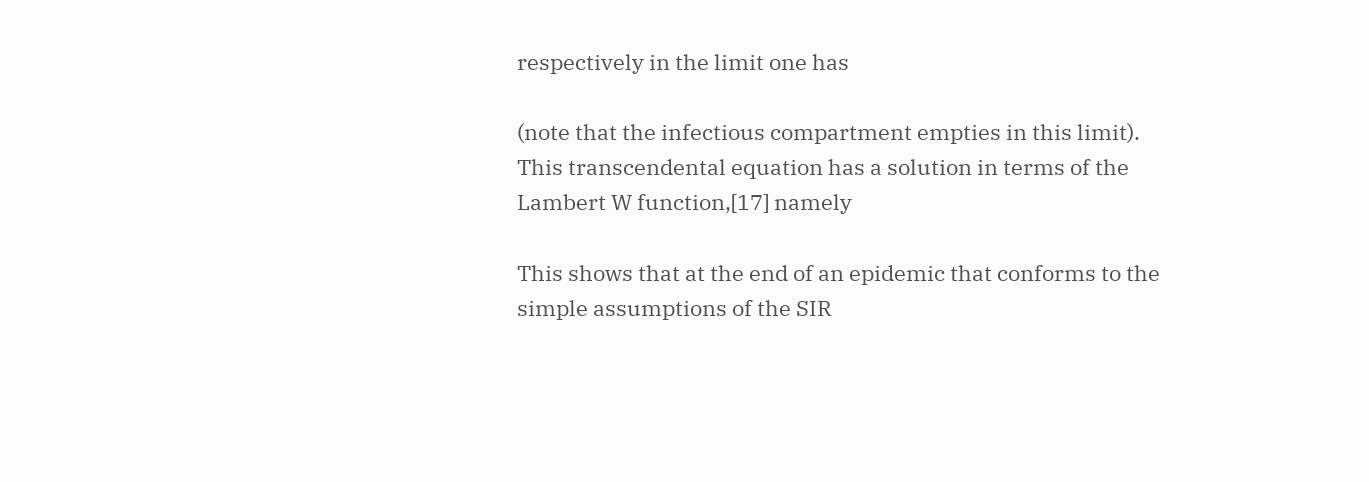respectively in the limit one has

(note that the infectious compartment empties in this limit). This transcendental equation has a solution in terms of the Lambert W function,[17] namely

This shows that at the end of an epidemic that conforms to the simple assumptions of the SIR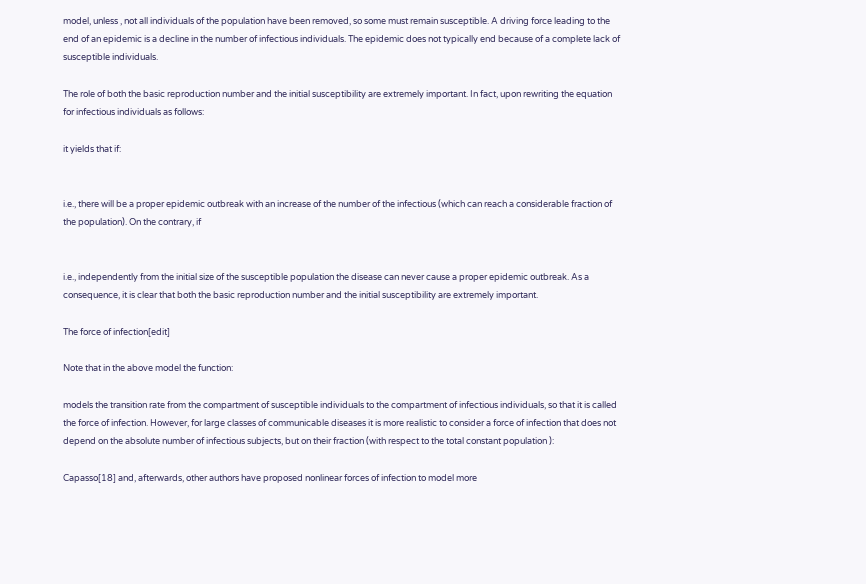model, unless , not all individuals of the population have been removed, so some must remain susceptible. A driving force leading to the end of an epidemic is a decline in the number of infectious individuals. The epidemic does not typically end because of a complete lack of susceptible individuals.

The role of both the basic reproduction number and the initial susceptibility are extremely important. In fact, upon rewriting the equation for infectious individuals as follows:

it yields that if:


i.e., there will be a proper epidemic outbreak with an increase of the number of the infectious (which can reach a considerable fraction of the population). On the contrary, if


i.e., independently from the initial size of the susceptible population the disease can never cause a proper epidemic outbreak. As a consequence, it is clear that both the basic reproduction number and the initial susceptibility are extremely important.

The force of infection[edit]

Note that in the above model the function:

models the transition rate from the compartment of susceptible individuals to the compartment of infectious individuals, so that it is called the force of infection. However, for large classes of communicable diseases it is more realistic to consider a force of infection that does not depend on the absolute number of infectious subjects, but on their fraction (with respect to the total constant population ):

Capasso[18] and, afterwards, other authors have proposed nonlinear forces of infection to model more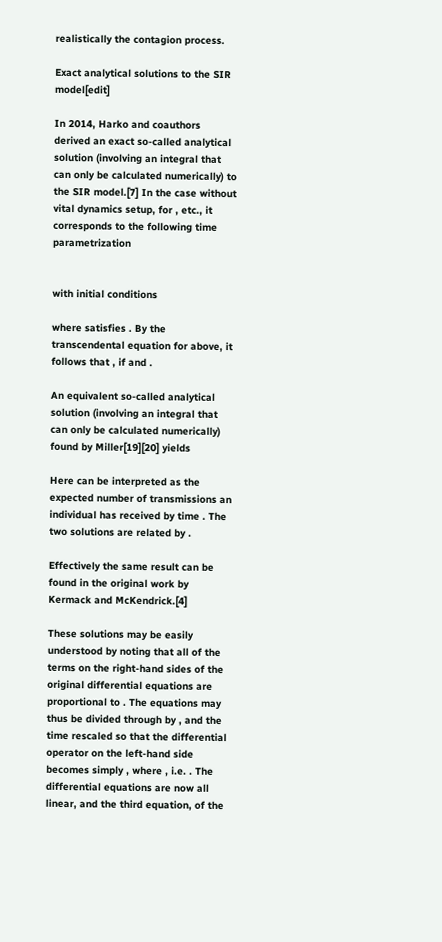realistically the contagion process.

Exact analytical solutions to the SIR model[edit]

In 2014, Harko and coauthors derived an exact so-called analytical solution (involving an integral that can only be calculated numerically) to the SIR model.[7] In the case without vital dynamics setup, for , etc., it corresponds to the following time parametrization


with initial conditions

where satisfies . By the transcendental equation for above, it follows that , if and .

An equivalent so-called analytical solution (involving an integral that can only be calculated numerically) found by Miller[19][20] yields

Here can be interpreted as the expected number of transmissions an individual has received by time . The two solutions are related by .

Effectively the same result can be found in the original work by Kermack and McKendrick.[4]

These solutions may be easily understood by noting that all of the terms on the right-hand sides of the original differential equations are proportional to . The equations may thus be divided through by , and the time rescaled so that the differential operator on the left-hand side becomes simply , where , i.e. . The differential equations are now all linear, and the third equation, of the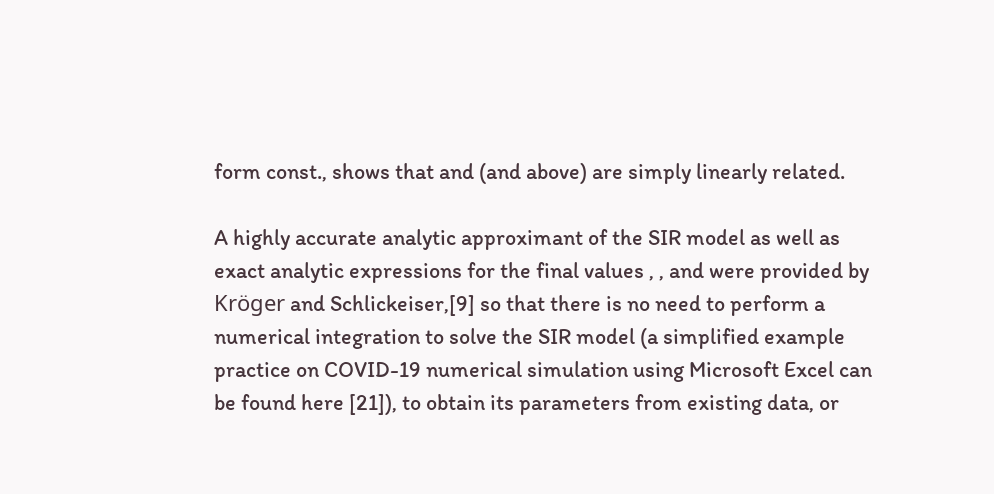form const., shows that and (and above) are simply linearly related.

A highly accurate analytic approximant of the SIR model as well as exact analytic expressions for the final values , , and were provided by Kröger and Schlickeiser,[9] so that there is no need to perform a numerical integration to solve the SIR model (a simplified example practice on COVID-19 numerical simulation using Microsoft Excel can be found here [21]), to obtain its parameters from existing data, or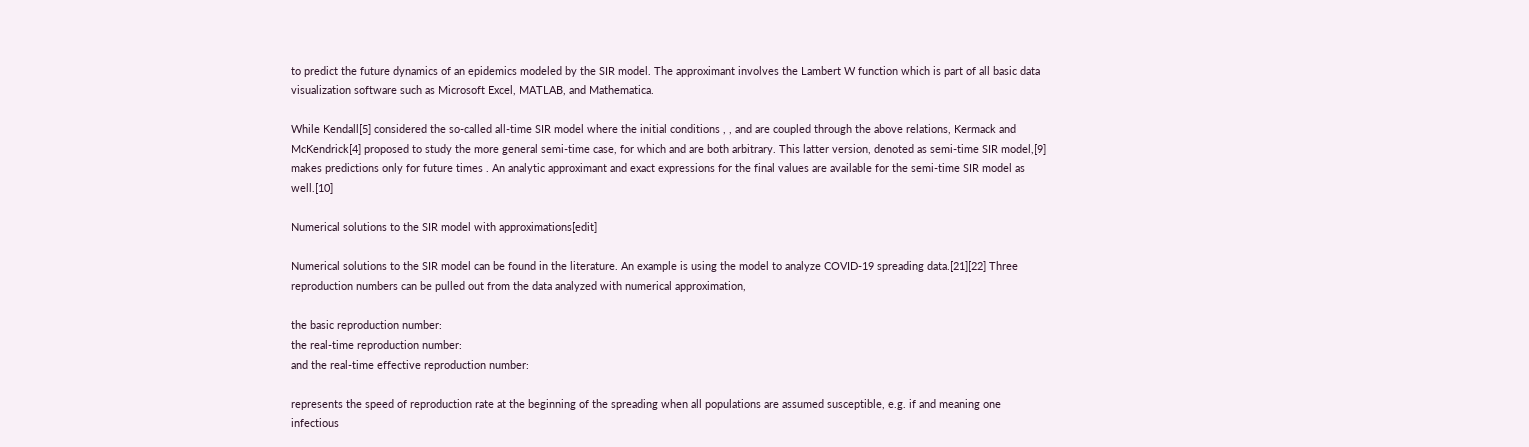to predict the future dynamics of an epidemics modeled by the SIR model. The approximant involves the Lambert W function which is part of all basic data visualization software such as Microsoft Excel, MATLAB, and Mathematica.

While Kendall[5] considered the so-called all-time SIR model where the initial conditions , , and are coupled through the above relations, Kermack and McKendrick[4] proposed to study the more general semi-time case, for which and are both arbitrary. This latter version, denoted as semi-time SIR model,[9] makes predictions only for future times . An analytic approximant and exact expressions for the final values are available for the semi-time SIR model as well.[10]

Numerical solutions to the SIR model with approximations[edit]

Numerical solutions to the SIR model can be found in the literature. An example is using the model to analyze COVID-19 spreading data.[21][22] Three reproduction numbers can be pulled out from the data analyzed with numerical approximation,

the basic reproduction number:
the real-time reproduction number:
and the real-time effective reproduction number:

represents the speed of reproduction rate at the beginning of the spreading when all populations are assumed susceptible, e.g. if and meaning one infectious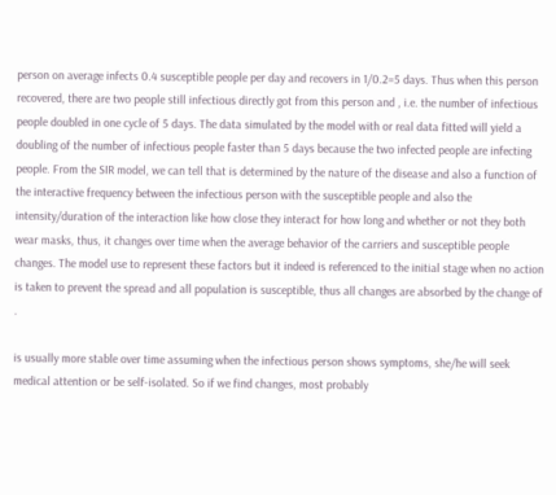person on average infects 0.4 susceptible people per day and recovers in 1/0.2=5 days. Thus when this person recovered, there are two people still infectious directly got from this person and , i.e. the number of infectious people doubled in one cycle of 5 days. The data simulated by the model with or real data fitted will yield a doubling of the number of infectious people faster than 5 days because the two infected people are infecting people. From the SIR model, we can tell that is determined by the nature of the disease and also a function of the interactive frequency between the infectious person with the susceptible people and also the intensity/duration of the interaction like how close they interact for how long and whether or not they both wear masks, thus, it changes over time when the average behavior of the carriers and susceptible people changes. The model use to represent these factors but it indeed is referenced to the initial stage when no action is taken to prevent the spread and all population is susceptible, thus all changes are absorbed by the change of .

is usually more stable over time assuming when the infectious person shows symptoms, she/he will seek medical attention or be self-isolated. So if we find changes, most probably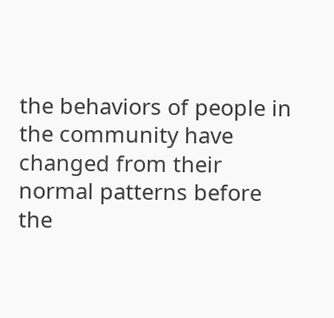the behaviors of people in the community have changed from their normal patterns before the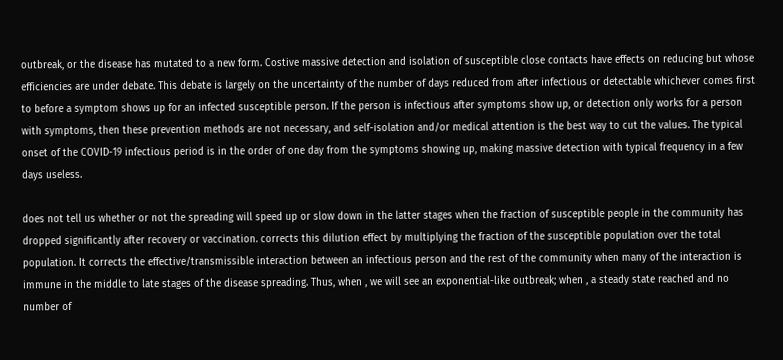outbreak, or the disease has mutated to a new form. Costive massive detection and isolation of susceptible close contacts have effects on reducing but whose efficiencies are under debate. This debate is largely on the uncertainty of the number of days reduced from after infectious or detectable whichever comes first to before a symptom shows up for an infected susceptible person. If the person is infectious after symptoms show up, or detection only works for a person with symptoms, then these prevention methods are not necessary, and self-isolation and/or medical attention is the best way to cut the values. The typical onset of the COVID-19 infectious period is in the order of one day from the symptoms showing up, making massive detection with typical frequency in a few days useless.

does not tell us whether or not the spreading will speed up or slow down in the latter stages when the fraction of susceptible people in the community has dropped significantly after recovery or vaccination. corrects this dilution effect by multiplying the fraction of the susceptible population over the total population. It corrects the effective/transmissible interaction between an infectious person and the rest of the community when many of the interaction is immune in the middle to late stages of the disease spreading. Thus, when , we will see an exponential-like outbreak; when , a steady state reached and no number of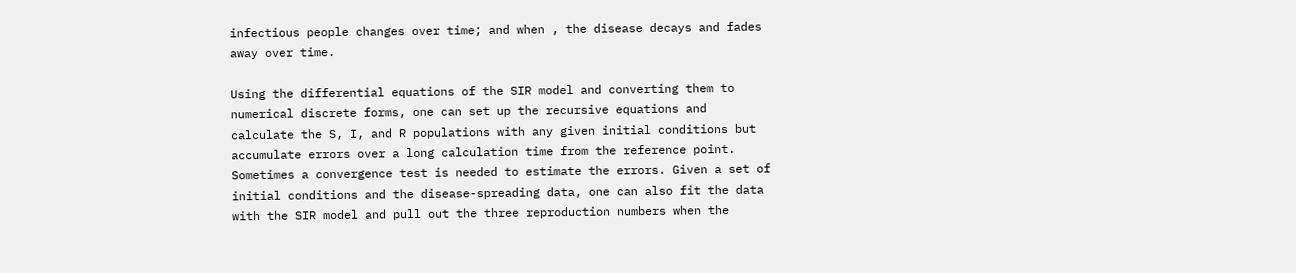infectious people changes over time; and when , the disease decays and fades away over time.

Using the differential equations of the SIR model and converting them to numerical discrete forms, one can set up the recursive equations and calculate the S, I, and R populations with any given initial conditions but accumulate errors over a long calculation time from the reference point. Sometimes a convergence test is needed to estimate the errors. Given a set of initial conditions and the disease-spreading data, one can also fit the data with the SIR model and pull out the three reproduction numbers when the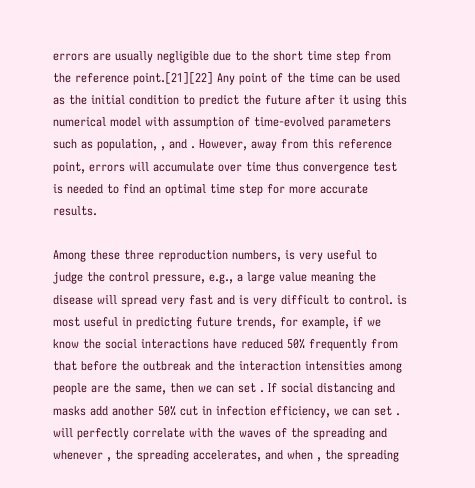errors are usually negligible due to the short time step from the reference point.[21][22] Any point of the time can be used as the initial condition to predict the future after it using this numerical model with assumption of time-evolved parameters such as population, , and . However, away from this reference point, errors will accumulate over time thus convergence test is needed to find an optimal time step for more accurate results.

Among these three reproduction numbers, is very useful to judge the control pressure, e.g., a large value meaning the disease will spread very fast and is very difficult to control. is most useful in predicting future trends, for example, if we know the social interactions have reduced 50% frequently from that before the outbreak and the interaction intensities among people are the same, then we can set . If social distancing and masks add another 50% cut in infection efficiency, we can set . will perfectly correlate with the waves of the spreading and whenever , the spreading accelerates, and when , the spreading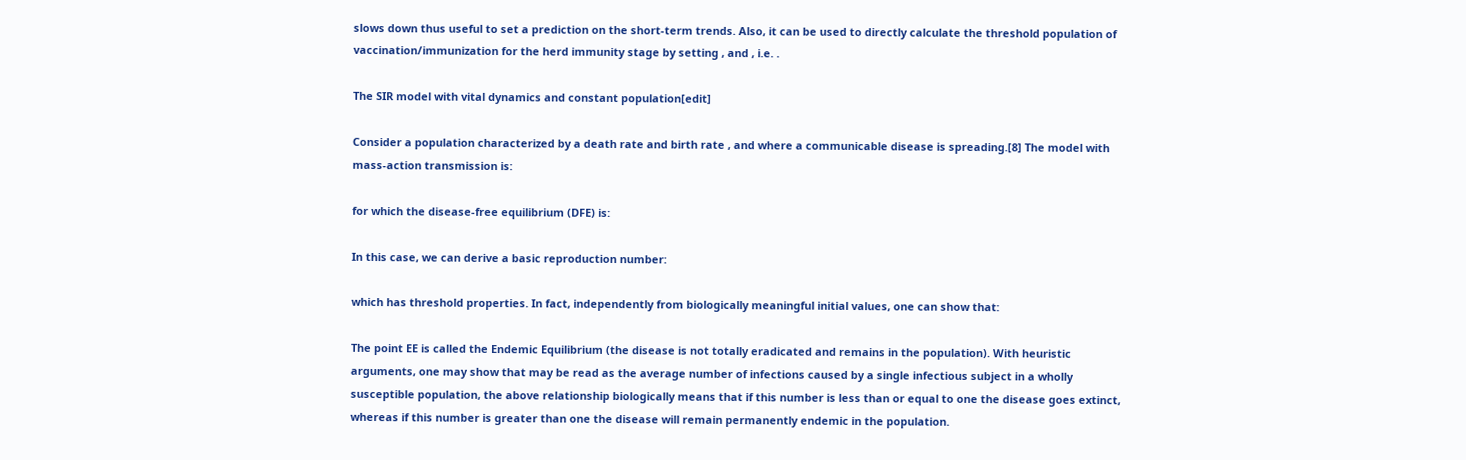slows down thus useful to set a prediction on the short-term trends. Also, it can be used to directly calculate the threshold population of vaccination/immunization for the herd immunity stage by setting , and , i.e. .

The SIR model with vital dynamics and constant population[edit]

Consider a population characterized by a death rate and birth rate , and where a communicable disease is spreading.[8] The model with mass-action transmission is:

for which the disease-free equilibrium (DFE) is:

In this case, we can derive a basic reproduction number:

which has threshold properties. In fact, independently from biologically meaningful initial values, one can show that:

The point EE is called the Endemic Equilibrium (the disease is not totally eradicated and remains in the population). With heuristic arguments, one may show that may be read as the average number of infections caused by a single infectious subject in a wholly susceptible population, the above relationship biologically means that if this number is less than or equal to one the disease goes extinct, whereas if this number is greater than one the disease will remain permanently endemic in the population.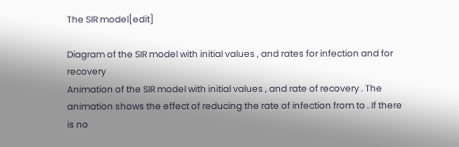The SIR model[edit]

Diagram of the SIR model with initial values , and rates for infection and for recovery
Animation of the SIR model with initial values , and rate of recovery . The animation shows the effect of reducing the rate of infection from to . If there is no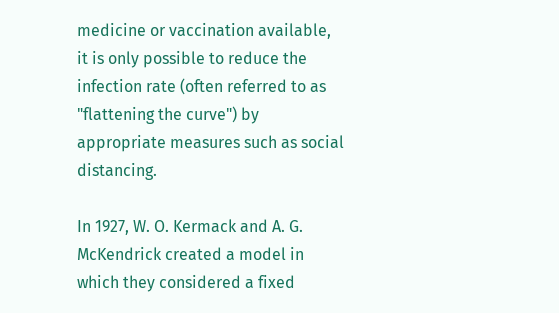medicine or vaccination available, it is only possible to reduce the infection rate (often referred to as "flattening the curve") by appropriate measures such as social distancing.

In 1927, W. O. Kermack and A. G. McKendrick created a model in which they considered a fixed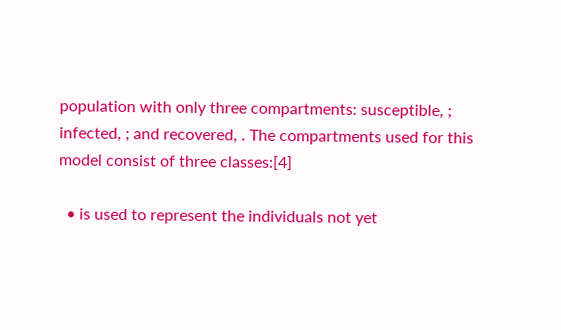population with only three compartments: susceptible, ; infected, ; and recovered, . The compartments used for this model consist of three classes:[4]

  • is used to represent the individuals not yet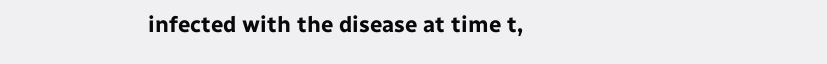infected with the disease at time t,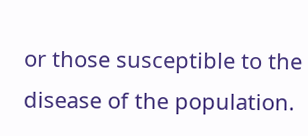or those susceptible to the disease of the population.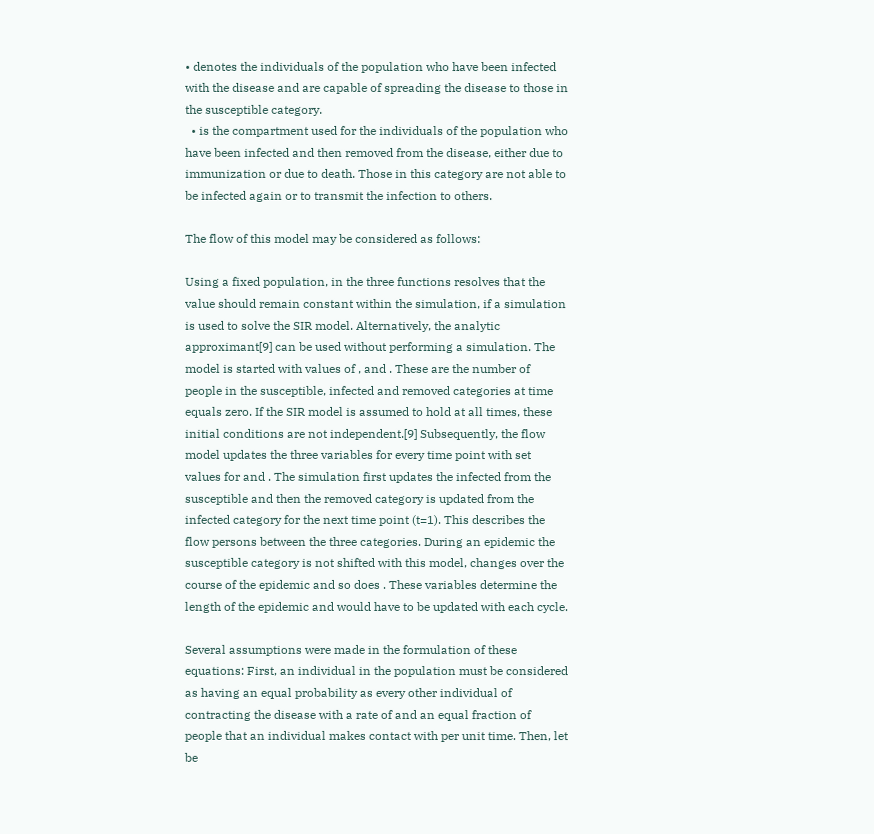• denotes the individuals of the population who have been infected with the disease and are capable of spreading the disease to those in the susceptible category.
  • is the compartment used for the individuals of the population who have been infected and then removed from the disease, either due to immunization or due to death. Those in this category are not able to be infected again or to transmit the infection to others.

The flow of this model may be considered as follows:

Using a fixed population, in the three functions resolves that the value should remain constant within the simulation, if a simulation is used to solve the SIR model. Alternatively, the analytic approximant[9] can be used without performing a simulation. The model is started with values of , and . These are the number of people in the susceptible, infected and removed categories at time equals zero. If the SIR model is assumed to hold at all times, these initial conditions are not independent.[9] Subsequently, the flow model updates the three variables for every time point with set values for and . The simulation first updates the infected from the susceptible and then the removed category is updated from the infected category for the next time point (t=1). This describes the flow persons between the three categories. During an epidemic the susceptible category is not shifted with this model, changes over the course of the epidemic and so does . These variables determine the length of the epidemic and would have to be updated with each cycle.

Several assumptions were made in the formulation of these equations: First, an individual in the population must be considered as having an equal probability as every other individual of contracting the disease with a rate of and an equal fraction of people that an individual makes contact with per unit time. Then, let be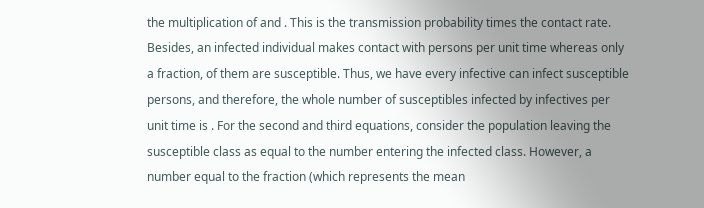the multiplication of and . This is the transmission probability times the contact rate. Besides, an infected individual makes contact with persons per unit time whereas only a fraction, of them are susceptible. Thus, we have every infective can infect susceptible persons, and therefore, the whole number of susceptibles infected by infectives per unit time is . For the second and third equations, consider the population leaving the susceptible class as equal to the number entering the infected class. However, a number equal to the fraction (which represents the mean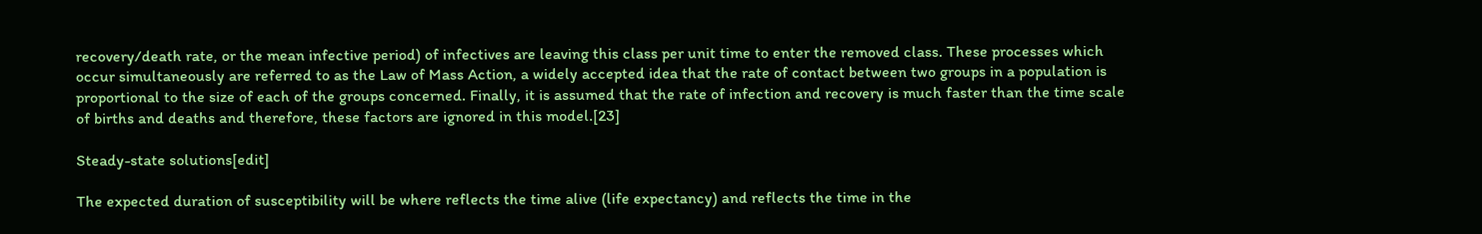recovery/death rate, or the mean infective period) of infectives are leaving this class per unit time to enter the removed class. These processes which occur simultaneously are referred to as the Law of Mass Action, a widely accepted idea that the rate of contact between two groups in a population is proportional to the size of each of the groups concerned. Finally, it is assumed that the rate of infection and recovery is much faster than the time scale of births and deaths and therefore, these factors are ignored in this model.[23]

Steady-state solutions[edit]

The expected duration of susceptibility will be where reflects the time alive (life expectancy) and reflects the time in the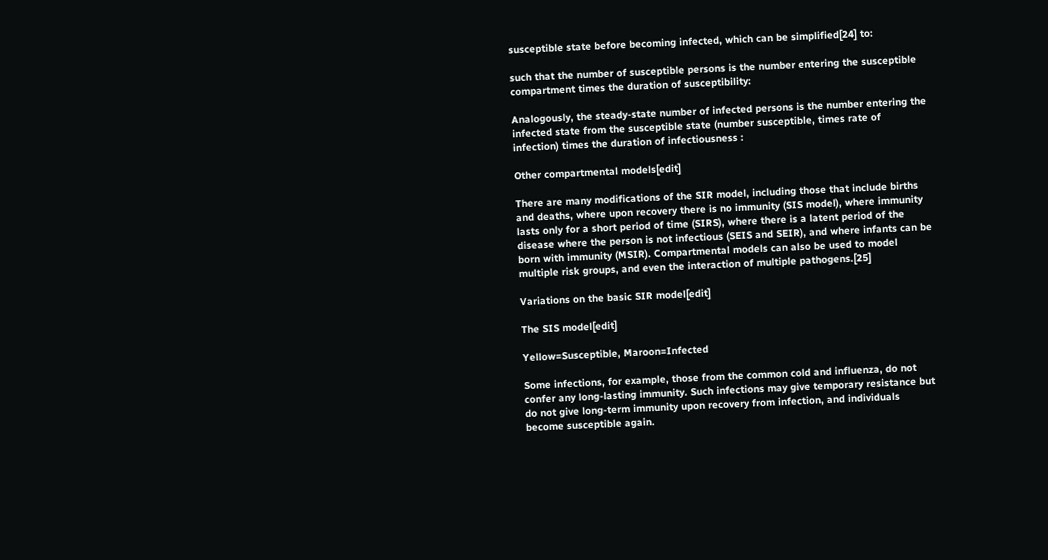susceptible state before becoming infected, which can be simplified[24] to:

such that the number of susceptible persons is the number entering the susceptible compartment times the duration of susceptibility:

Analogously, the steady-state number of infected persons is the number entering the infected state from the susceptible state (number susceptible, times rate of infection) times the duration of infectiousness :

Other compartmental models[edit]

There are many modifications of the SIR model, including those that include births and deaths, where upon recovery there is no immunity (SIS model), where immunity lasts only for a short period of time (SIRS), where there is a latent period of the disease where the person is not infectious (SEIS and SEIR), and where infants can be born with immunity (MSIR). Compartmental models can also be used to model multiple risk groups, and even the interaction of multiple pathogens.[25]

Variations on the basic SIR model[edit]

The SIS model[edit]

Yellow=Susceptible, Maroon=Infected

Some infections, for example, those from the common cold and influenza, do not confer any long-lasting immunity. Such infections may give temporary resistance but do not give long-term immunity upon recovery from infection, and individuals become susceptible again.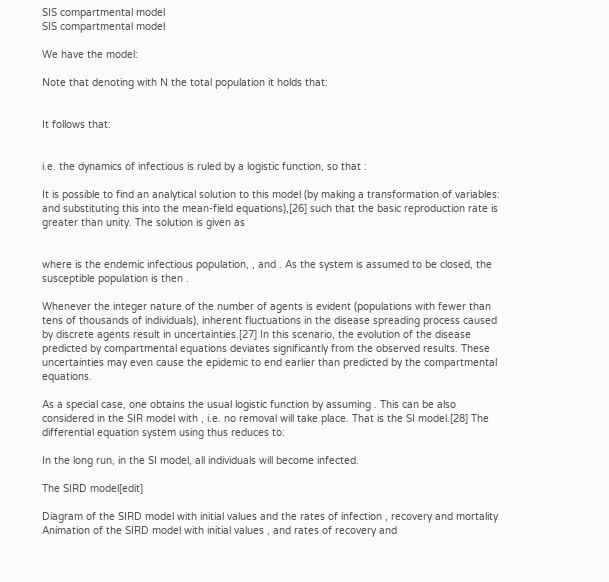SIS compartmental model
SIS compartmental model

We have the model:

Note that denoting with N the total population it holds that:


It follows that:


i.e. the dynamics of infectious is ruled by a logistic function, so that :

It is possible to find an analytical solution to this model (by making a transformation of variables: and substituting this into the mean-field equations),[26] such that the basic reproduction rate is greater than unity. The solution is given as


where is the endemic infectious population, , and . As the system is assumed to be closed, the susceptible population is then .

Whenever the integer nature of the number of agents is evident (populations with fewer than tens of thousands of individuals), inherent fluctuations in the disease spreading process caused by discrete agents result in uncertainties.[27] In this scenario, the evolution of the disease predicted by compartmental equations deviates significantly from the observed results. These uncertainties may even cause the epidemic to end earlier than predicted by the compartmental equations.

As a special case, one obtains the usual logistic function by assuming . This can be also considered in the SIR model with , i.e. no removal will take place. That is the SI model.[28] The differential equation system using thus reduces to:

In the long run, in the SI model, all individuals will become infected.

The SIRD model[edit]

Diagram of the SIRD model with initial values and the rates of infection , recovery and mortality
Animation of the SIRD model with initial values , and rates of recovery and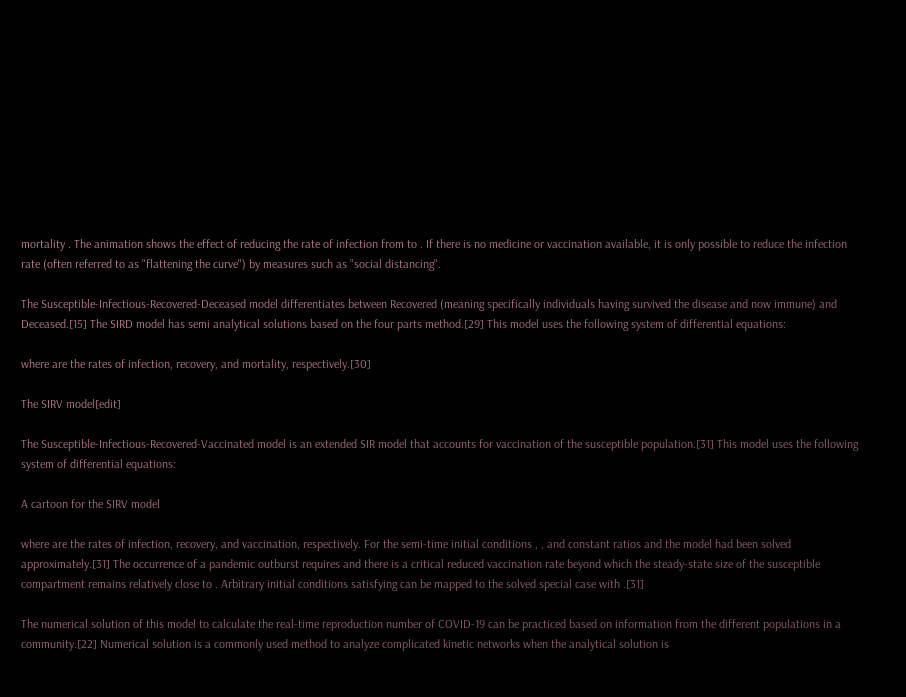mortality . The animation shows the effect of reducing the rate of infection from to . If there is no medicine or vaccination available, it is only possible to reduce the infection rate (often referred to as "flattening the curve") by measures such as "social distancing".

The Susceptible-Infectious-Recovered-Deceased model differentiates between Recovered (meaning specifically individuals having survived the disease and now immune) and Deceased.[15] The SIRD model has semi analytical solutions based on the four parts method.[29] This model uses the following system of differential equations:

where are the rates of infection, recovery, and mortality, respectively.[30]

The SIRV model[edit]

The Susceptible-Infectious-Recovered-Vaccinated model is an extended SIR model that accounts for vaccination of the susceptible population.[31] This model uses the following system of differential equations:

A cartoon for the SIRV model

where are the rates of infection, recovery, and vaccination, respectively. For the semi-time initial conditions , , and constant ratios and the model had been solved approximately.[31] The occurrence of a pandemic outburst requires and there is a critical reduced vaccination rate beyond which the steady-state size of the susceptible compartment remains relatively close to . Arbitrary initial conditions satisfying can be mapped to the solved special case with .[31]

The numerical solution of this model to calculate the real-time reproduction number of COVID-19 can be practiced based on information from the different populations in a community.[22] Numerical solution is a commonly used method to analyze complicated kinetic networks when the analytical solution is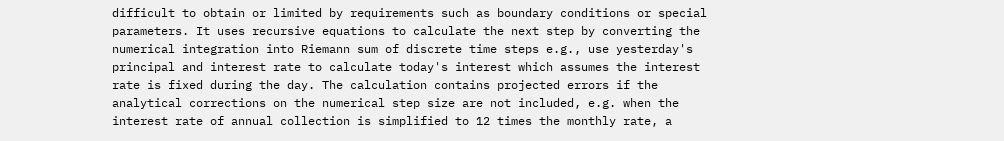difficult to obtain or limited by requirements such as boundary conditions or special parameters. It uses recursive equations to calculate the next step by converting the numerical integration into Riemann sum of discrete time steps e.g., use yesterday's principal and interest rate to calculate today's interest which assumes the interest rate is fixed during the day. The calculation contains projected errors if the analytical corrections on the numerical step size are not included, e.g. when the interest rate of annual collection is simplified to 12 times the monthly rate, a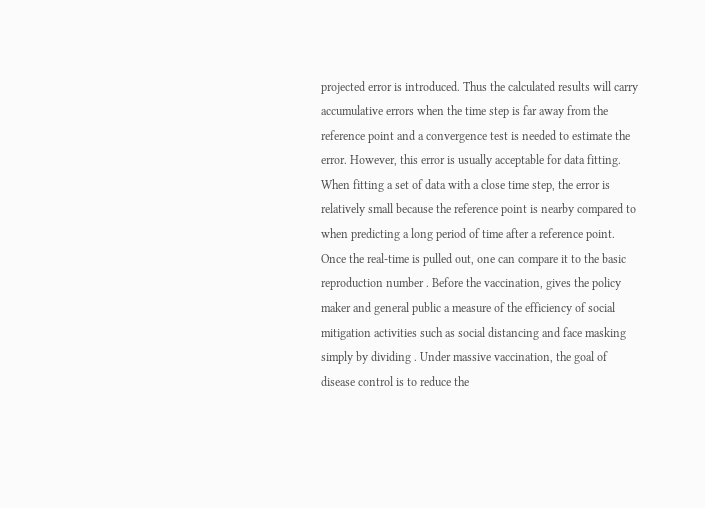projected error is introduced. Thus the calculated results will carry accumulative errors when the time step is far away from the reference point and a convergence test is needed to estimate the error. However, this error is usually acceptable for data fitting. When fitting a set of data with a close time step, the error is relatively small because the reference point is nearby compared to when predicting a long period of time after a reference point. Once the real-time is pulled out, one can compare it to the basic reproduction number . Before the vaccination, gives the policy maker and general public a measure of the efficiency of social mitigation activities such as social distancing and face masking simply by dividing . Under massive vaccination, the goal of disease control is to reduce the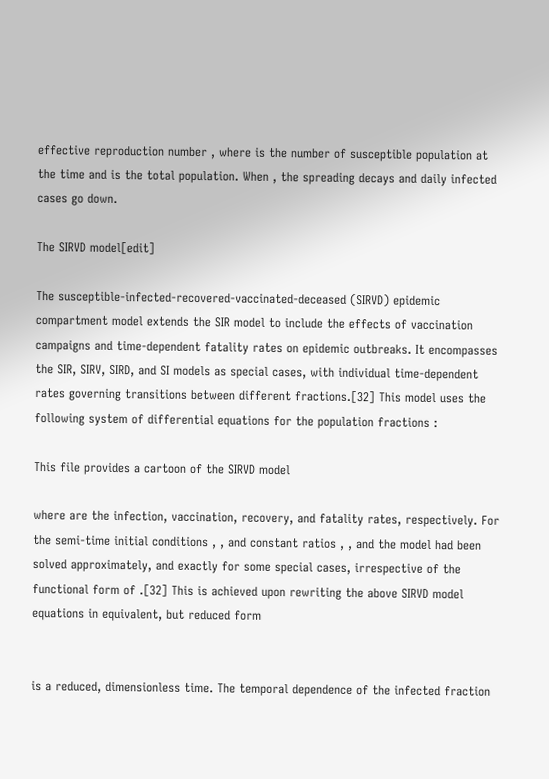effective reproduction number , where is the number of susceptible population at the time and is the total population. When , the spreading decays and daily infected cases go down.

The SIRVD model[edit]

The susceptible-infected-recovered-vaccinated-deceased (SIRVD) epidemic compartment model extends the SIR model to include the effects of vaccination campaigns and time-dependent fatality rates on epidemic outbreaks. It encompasses the SIR, SIRV, SIRD, and SI models as special cases, with individual time-dependent rates governing transitions between different fractions.[32] This model uses the following system of differential equations for the population fractions :

This file provides a cartoon of the SIRVD model

where are the infection, vaccination, recovery, and fatality rates, respectively. For the semi-time initial conditions , , and constant ratios , , and the model had been solved approximately, and exactly for some special cases, irrespective of the functional form of .[32] This is achieved upon rewriting the above SIRVD model equations in equivalent, but reduced form


is a reduced, dimensionless time. The temporal dependence of the infected fraction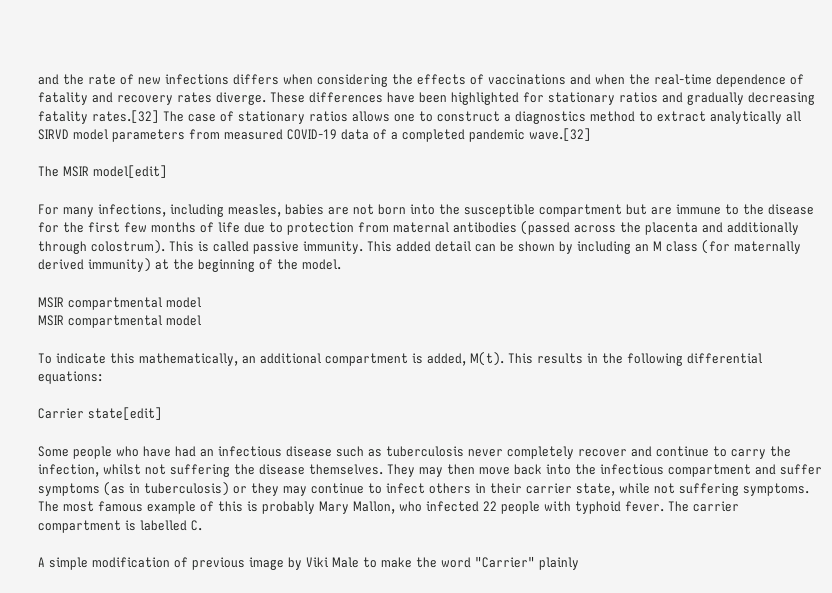and the rate of new infections differs when considering the effects of vaccinations and when the real-time dependence of fatality and recovery rates diverge. These differences have been highlighted for stationary ratios and gradually decreasing fatality rates.[32] The case of stationary ratios allows one to construct a diagnostics method to extract analytically all SIRVD model parameters from measured COVID-19 data of a completed pandemic wave.[32]

The MSIR model[edit]

For many infections, including measles, babies are not born into the susceptible compartment but are immune to the disease for the first few months of life due to protection from maternal antibodies (passed across the placenta and additionally through colostrum). This is called passive immunity. This added detail can be shown by including an M class (for maternally derived immunity) at the beginning of the model.

MSIR compartmental model
MSIR compartmental model

To indicate this mathematically, an additional compartment is added, M(t). This results in the following differential equations:

Carrier state[edit]

Some people who have had an infectious disease such as tuberculosis never completely recover and continue to carry the infection, whilst not suffering the disease themselves. They may then move back into the infectious compartment and suffer symptoms (as in tuberculosis) or they may continue to infect others in their carrier state, while not suffering symptoms. The most famous example of this is probably Mary Mallon, who infected 22 people with typhoid fever. The carrier compartment is labelled C.

A simple modification of previous image by Viki Male to make the word "Carrier" plainly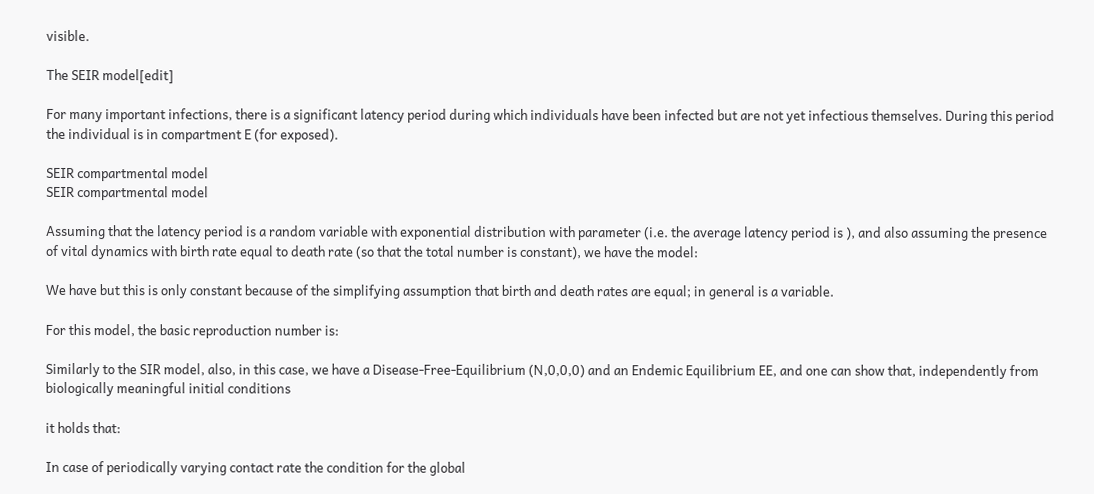visible.

The SEIR model[edit]

For many important infections, there is a significant latency period during which individuals have been infected but are not yet infectious themselves. During this period the individual is in compartment E (for exposed).

SEIR compartmental model
SEIR compartmental model

Assuming that the latency period is a random variable with exponential distribution with parameter (i.e. the average latency period is ), and also assuming the presence of vital dynamics with birth rate equal to death rate (so that the total number is constant), we have the model:

We have but this is only constant because of the simplifying assumption that birth and death rates are equal; in general is a variable.

For this model, the basic reproduction number is:

Similarly to the SIR model, also, in this case, we have a Disease-Free-Equilibrium (N,0,0,0) and an Endemic Equilibrium EE, and one can show that, independently from biologically meaningful initial conditions

it holds that:

In case of periodically varying contact rate the condition for the global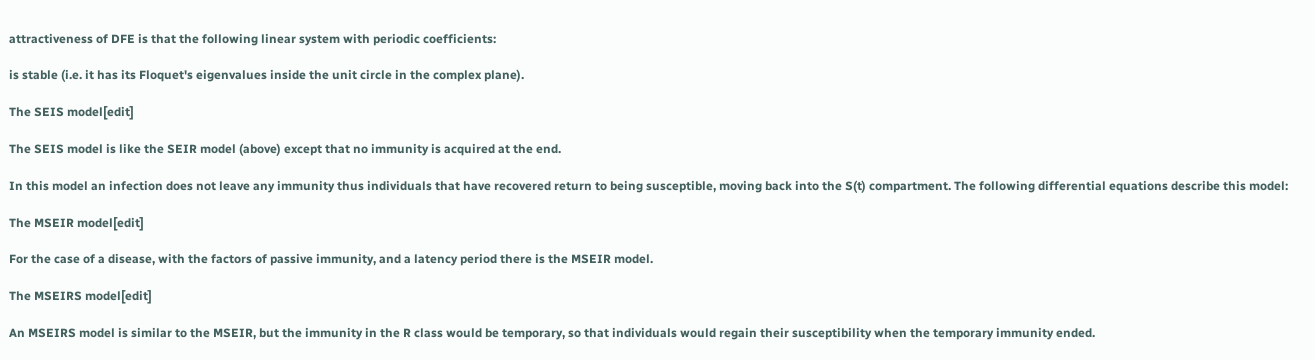attractiveness of DFE is that the following linear system with periodic coefficients:

is stable (i.e. it has its Floquet's eigenvalues inside the unit circle in the complex plane).

The SEIS model[edit]

The SEIS model is like the SEIR model (above) except that no immunity is acquired at the end.

In this model an infection does not leave any immunity thus individuals that have recovered return to being susceptible, moving back into the S(t) compartment. The following differential equations describe this model:

The MSEIR model[edit]

For the case of a disease, with the factors of passive immunity, and a latency period there is the MSEIR model.

The MSEIRS model[edit]

An MSEIRS model is similar to the MSEIR, but the immunity in the R class would be temporary, so that individuals would regain their susceptibility when the temporary immunity ended.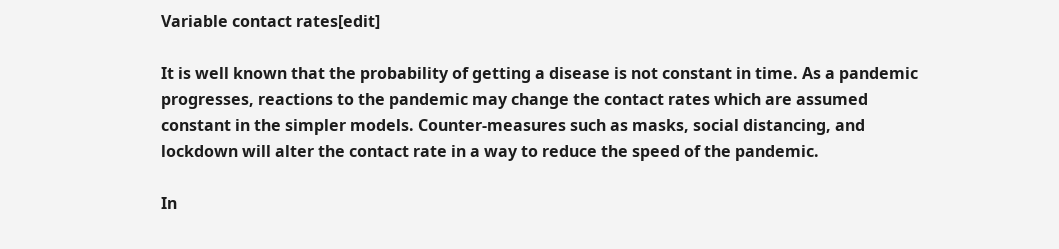Variable contact rates[edit]

It is well known that the probability of getting a disease is not constant in time. As a pandemic progresses, reactions to the pandemic may change the contact rates which are assumed constant in the simpler models. Counter-measures such as masks, social distancing, and lockdown will alter the contact rate in a way to reduce the speed of the pandemic.

In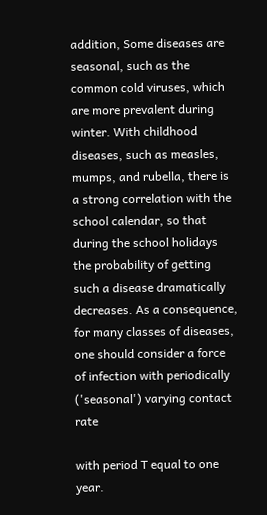addition, Some diseases are seasonal, such as the common cold viruses, which are more prevalent during winter. With childhood diseases, such as measles, mumps, and rubella, there is a strong correlation with the school calendar, so that during the school holidays the probability of getting such a disease dramatically decreases. As a consequence, for many classes of diseases, one should consider a force of infection with periodically ('seasonal') varying contact rate

with period T equal to one year.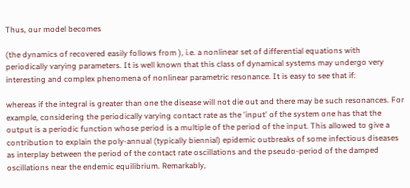Thus, our model becomes

(the dynamics of recovered easily follows from ), i.e. a nonlinear set of differential equations with periodically varying parameters. It is well known that this class of dynamical systems may undergo very interesting and complex phenomena of nonlinear parametric resonance. It is easy to see that if:

whereas if the integral is greater than one the disease will not die out and there may be such resonances. For example, considering the periodically varying contact rate as the 'input' of the system one has that the output is a periodic function whose period is a multiple of the period of the input. This allowed to give a contribution to explain the poly-annual (typically biennial) epidemic outbreaks of some infectious diseases as interplay between the period of the contact rate oscillations and the pseudo-period of the damped oscillations near the endemic equilibrium. Remarkably,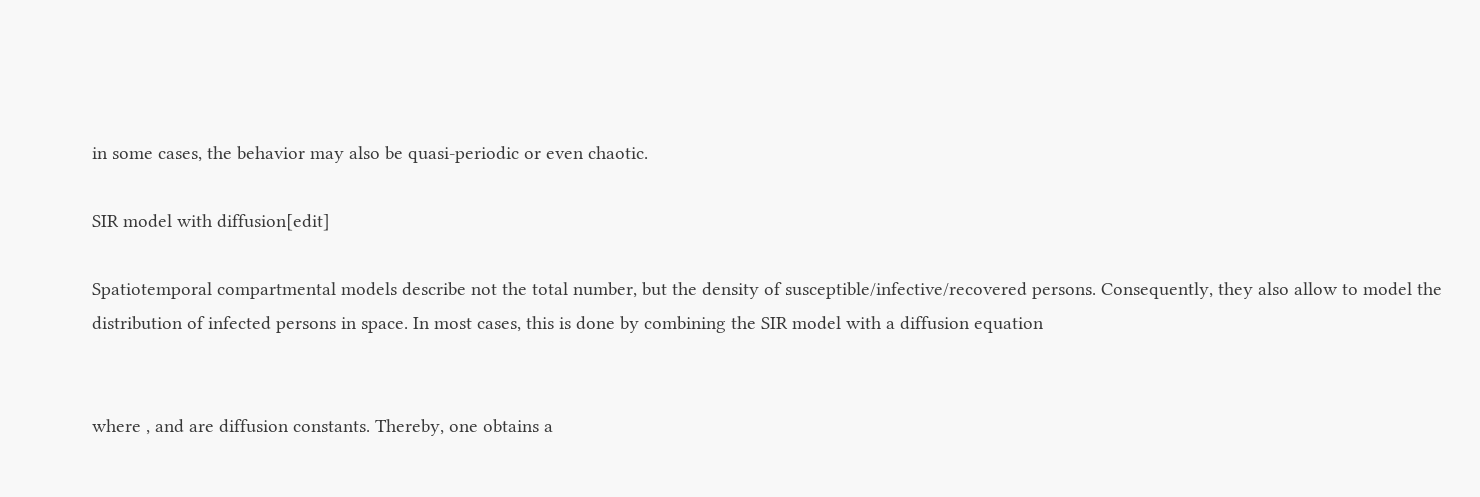in some cases, the behavior may also be quasi-periodic or even chaotic.

SIR model with diffusion[edit]

Spatiotemporal compartmental models describe not the total number, but the density of susceptible/infective/recovered persons. Consequently, they also allow to model the distribution of infected persons in space. In most cases, this is done by combining the SIR model with a diffusion equation


where , and are diffusion constants. Thereby, one obtains a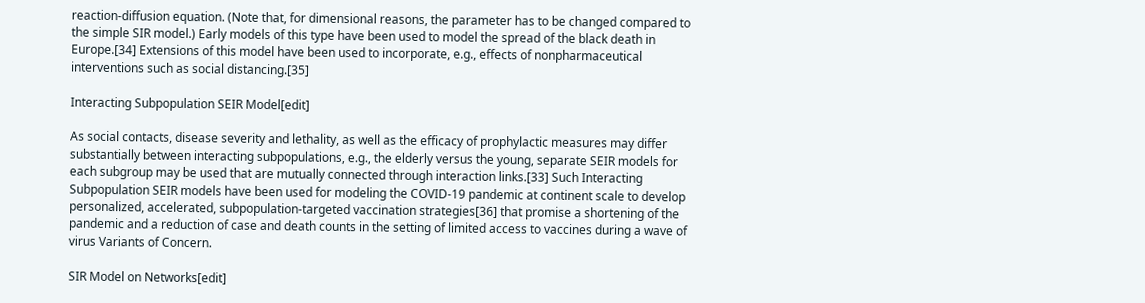reaction-diffusion equation. (Note that, for dimensional reasons, the parameter has to be changed compared to the simple SIR model.) Early models of this type have been used to model the spread of the black death in Europe.[34] Extensions of this model have been used to incorporate, e.g., effects of nonpharmaceutical interventions such as social distancing.[35]

Interacting Subpopulation SEIR Model[edit]

As social contacts, disease severity and lethality, as well as the efficacy of prophylactic measures may differ substantially between interacting subpopulations, e.g., the elderly versus the young, separate SEIR models for each subgroup may be used that are mutually connected through interaction links.[33] Such Interacting Subpopulation SEIR models have been used for modeling the COVID-19 pandemic at continent scale to develop personalized, accelerated, subpopulation-targeted vaccination strategies[36] that promise a shortening of the pandemic and a reduction of case and death counts in the setting of limited access to vaccines during a wave of virus Variants of Concern.

SIR Model on Networks[edit]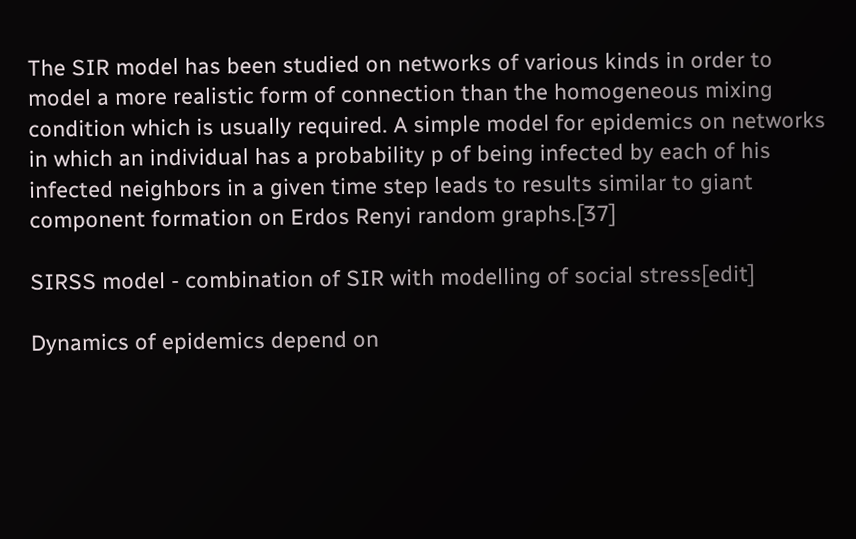The SIR model has been studied on networks of various kinds in order to model a more realistic form of connection than the homogeneous mixing condition which is usually required. A simple model for epidemics on networks in which an individual has a probability p of being infected by each of his infected neighbors in a given time step leads to results similar to giant component formation on Erdos Renyi random graphs.[37]

SIRSS model - combination of SIR with modelling of social stress[edit]

Dynamics of epidemics depend on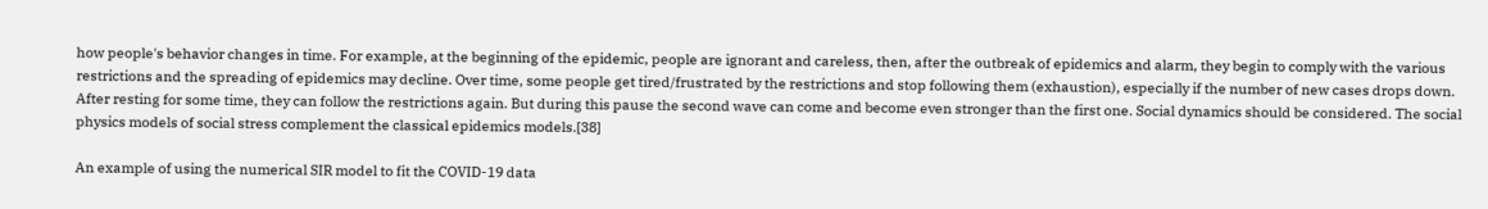how people's behavior changes in time. For example, at the beginning of the epidemic, people are ignorant and careless, then, after the outbreak of epidemics and alarm, they begin to comply with the various restrictions and the spreading of epidemics may decline. Over time, some people get tired/frustrated by the restrictions and stop following them (exhaustion), especially if the number of new cases drops down. After resting for some time, they can follow the restrictions again. But during this pause the second wave can come and become even stronger than the first one. Social dynamics should be considered. The social physics models of social stress complement the classical epidemics models.[38]

An example of using the numerical SIR model to fit the COVID-19 data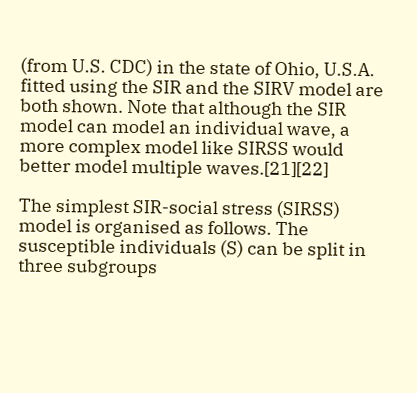(from U.S. CDC) in the state of Ohio, U.S.A. fitted using the SIR and the SIRV model are both shown. Note that although the SIR model can model an individual wave, a more complex model like SIRSS would better model multiple waves.[21][22]

The simplest SIR-social stress (SIRSS) model is organised as follows. The susceptible individuals (S) can be split in three subgroups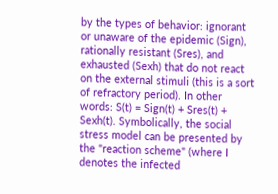by the types of behavior: ignorant or unaware of the epidemic (Sign), rationally resistant (Sres), and exhausted (Sexh) that do not react on the external stimuli (this is a sort of refractory period). In other words: S(t) = Sign(t) + Sres(t) + Sexh(t). Symbolically, the social stress model can be presented by the "reaction scheme" (where I denotes the infected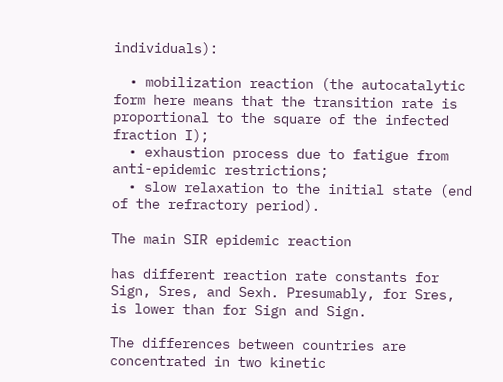individuals):

  • mobilization reaction (the autocatalytic form here means that the transition rate is proportional to the square of the infected fraction I);
  • exhaustion process due to fatigue from anti-epidemic restrictions;
  • slow relaxation to the initial state (end of the refractory period).

The main SIR epidemic reaction

has different reaction rate constants for Sign, Sres, and Sexh. Presumably, for Sres, is lower than for Sign and Sign.

The differences between countries are concentrated in two kinetic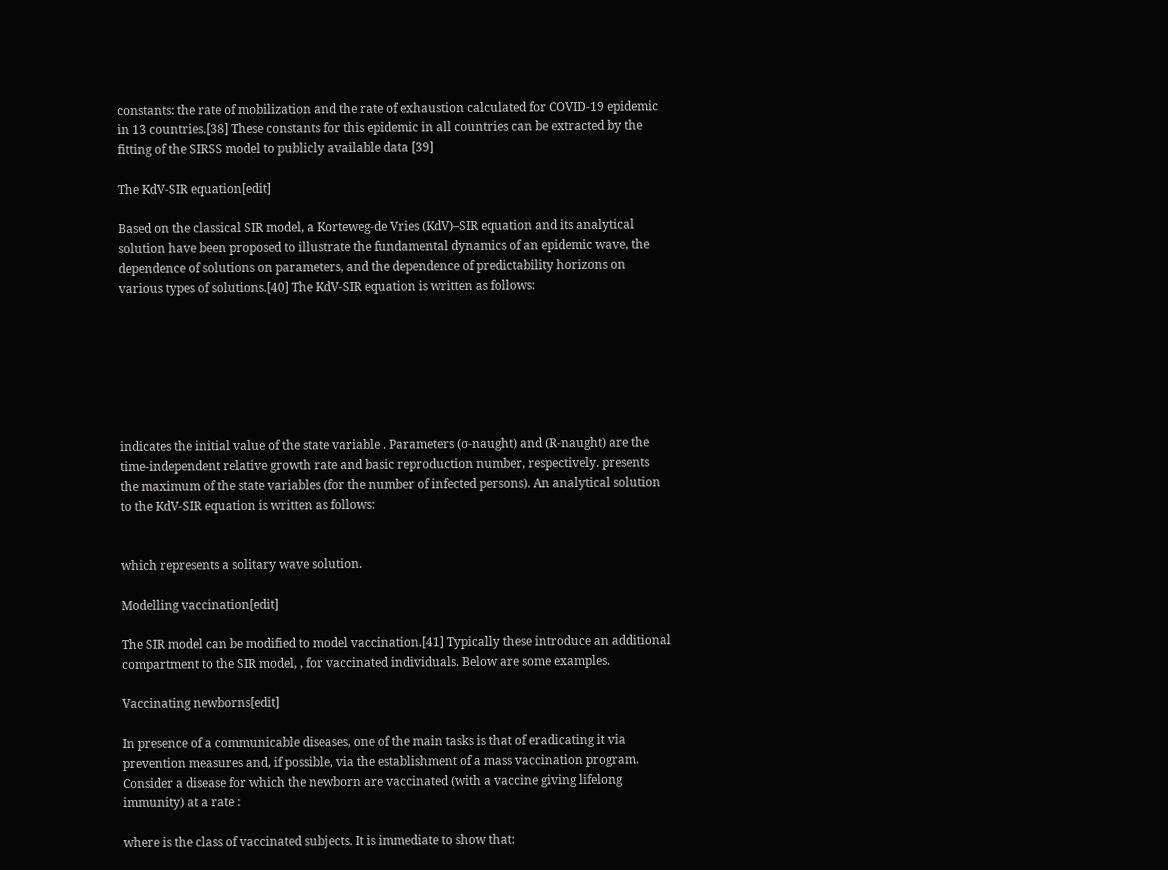constants: the rate of mobilization and the rate of exhaustion calculated for COVID-19 epidemic in 13 countries.[38] These constants for this epidemic in all countries can be extracted by the fitting of the SIRSS model to publicly available data [39]

The KdV-SIR equation[edit]

Based on the classical SIR model, a Korteweg-de Vries (KdV)–SIR equation and its analytical solution have been proposed to illustrate the fundamental dynamics of an epidemic wave, the dependence of solutions on parameters, and the dependence of predictability horizons on various types of solutions.[40] The KdV-SIR equation is written as follows:







indicates the initial value of the state variable . Parameters (σ-naught) and (R-naught) are the time-independent relative growth rate and basic reproduction number, respectively. presents the maximum of the state variables (for the number of infected persons). An analytical solution to the KdV-SIR equation is written as follows:


which represents a solitary wave solution.

Modelling vaccination[edit]

The SIR model can be modified to model vaccination.[41] Typically these introduce an additional compartment to the SIR model, , for vaccinated individuals. Below are some examples.

Vaccinating newborns[edit]

In presence of a communicable diseases, one of the main tasks is that of eradicating it via prevention measures and, if possible, via the establishment of a mass vaccination program. Consider a disease for which the newborn are vaccinated (with a vaccine giving lifelong immunity) at a rate :

where is the class of vaccinated subjects. It is immediate to show that: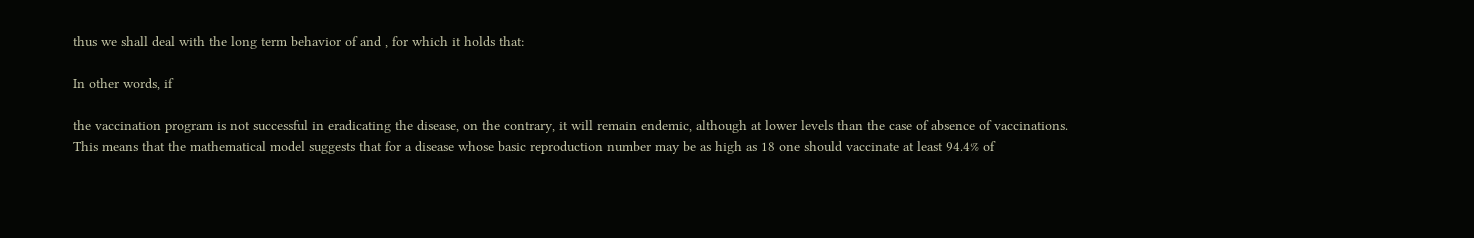thus we shall deal with the long term behavior of and , for which it holds that:

In other words, if

the vaccination program is not successful in eradicating the disease, on the contrary, it will remain endemic, although at lower levels than the case of absence of vaccinations. This means that the mathematical model suggests that for a disease whose basic reproduction number may be as high as 18 one should vaccinate at least 94.4% of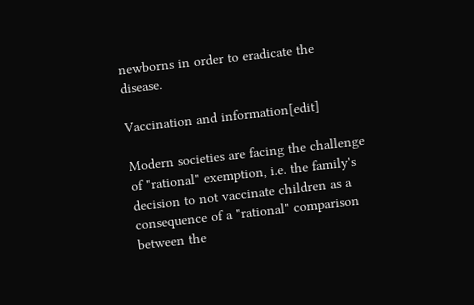newborns in order to eradicate the disease.

Vaccination and information[edit]

Modern societies are facing the challenge of "rational" exemption, i.e. the family's decision to not vaccinate children as a consequence of a "rational" comparison between the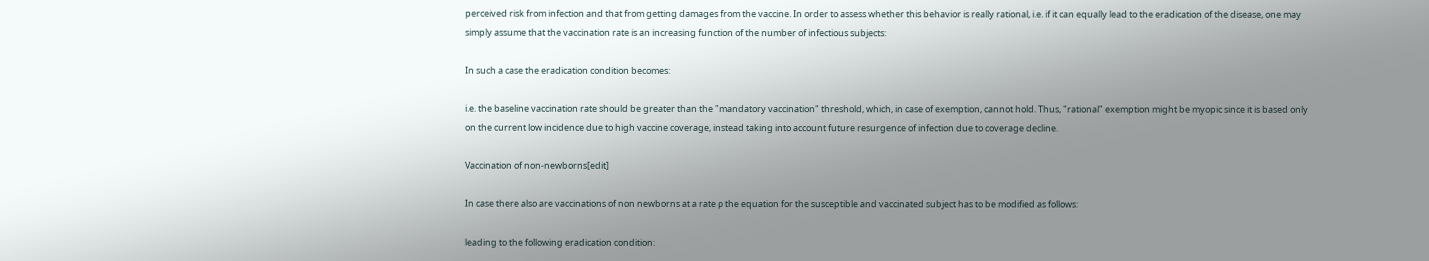perceived risk from infection and that from getting damages from the vaccine. In order to assess whether this behavior is really rational, i.e. if it can equally lead to the eradication of the disease, one may simply assume that the vaccination rate is an increasing function of the number of infectious subjects:

In such a case the eradication condition becomes:

i.e. the baseline vaccination rate should be greater than the "mandatory vaccination" threshold, which, in case of exemption, cannot hold. Thus, "rational" exemption might be myopic since it is based only on the current low incidence due to high vaccine coverage, instead taking into account future resurgence of infection due to coverage decline.

Vaccination of non-newborns[edit]

In case there also are vaccinations of non newborns at a rate ρ the equation for the susceptible and vaccinated subject has to be modified as follows:

leading to the following eradication condition: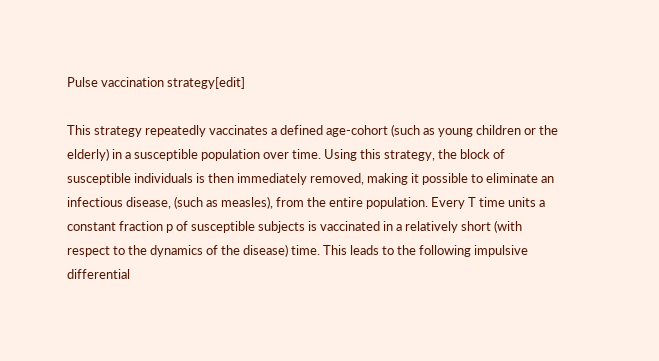Pulse vaccination strategy[edit]

This strategy repeatedly vaccinates a defined age-cohort (such as young children or the elderly) in a susceptible population over time. Using this strategy, the block of susceptible individuals is then immediately removed, making it possible to eliminate an infectious disease, (such as measles), from the entire population. Every T time units a constant fraction p of susceptible subjects is vaccinated in a relatively short (with respect to the dynamics of the disease) time. This leads to the following impulsive differential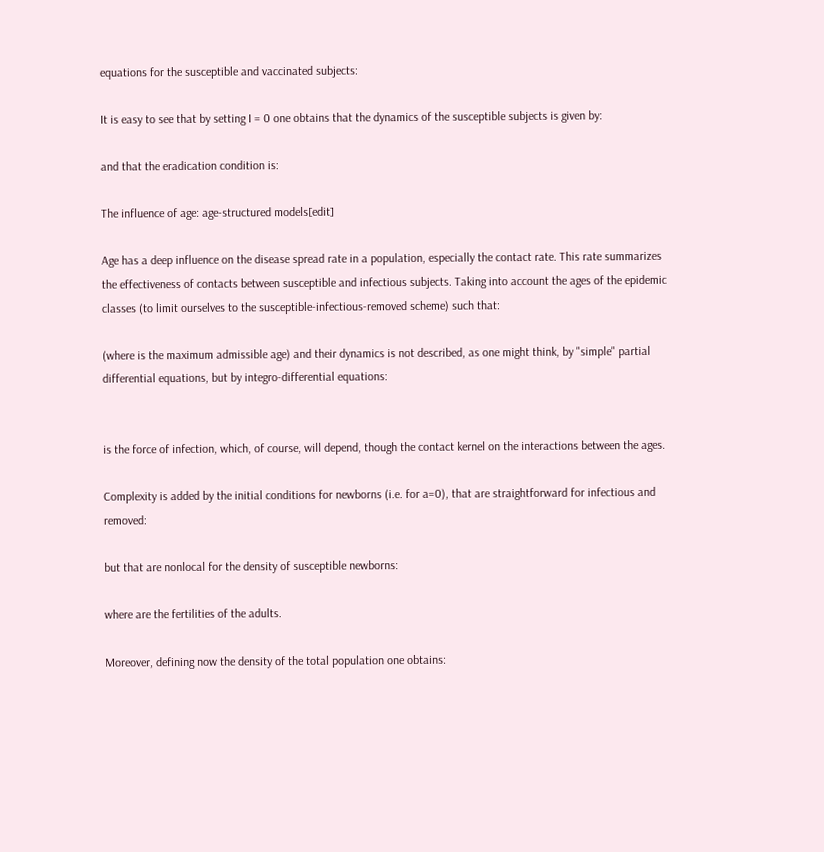equations for the susceptible and vaccinated subjects:

It is easy to see that by setting I = 0 one obtains that the dynamics of the susceptible subjects is given by:

and that the eradication condition is:

The influence of age: age-structured models[edit]

Age has a deep influence on the disease spread rate in a population, especially the contact rate. This rate summarizes the effectiveness of contacts between susceptible and infectious subjects. Taking into account the ages of the epidemic classes (to limit ourselves to the susceptible-infectious-removed scheme) such that:

(where is the maximum admissible age) and their dynamics is not described, as one might think, by "simple" partial differential equations, but by integro-differential equations:


is the force of infection, which, of course, will depend, though the contact kernel on the interactions between the ages.

Complexity is added by the initial conditions for newborns (i.e. for a=0), that are straightforward for infectious and removed:

but that are nonlocal for the density of susceptible newborns:

where are the fertilities of the adults.

Moreover, defining now the density of the total population one obtains: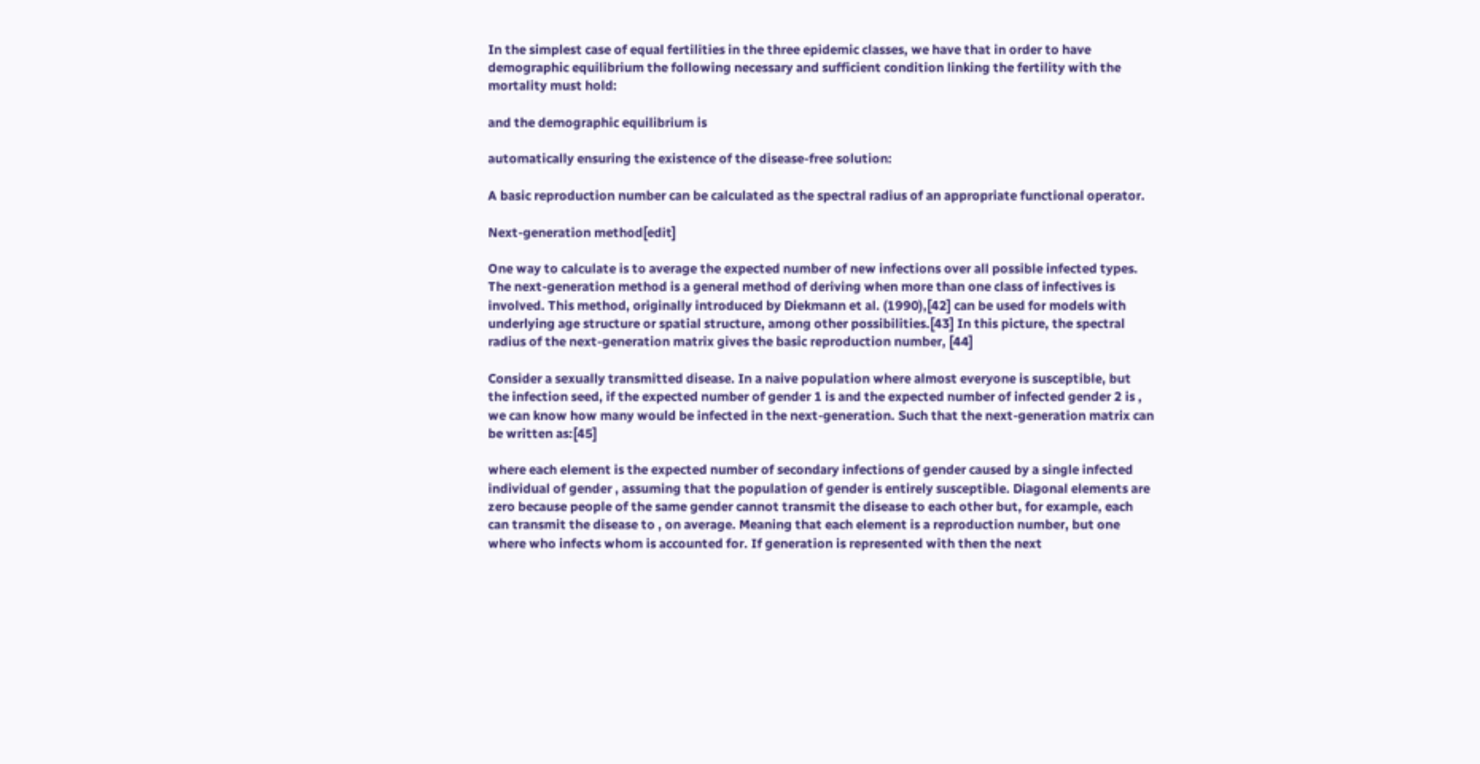In the simplest case of equal fertilities in the three epidemic classes, we have that in order to have demographic equilibrium the following necessary and sufficient condition linking the fertility with the mortality must hold:

and the demographic equilibrium is

automatically ensuring the existence of the disease-free solution:

A basic reproduction number can be calculated as the spectral radius of an appropriate functional operator.

Next-generation method[edit]

One way to calculate is to average the expected number of new infections over all possible infected types. The next-generation method is a general method of deriving when more than one class of infectives is involved. This method, originally introduced by Diekmann et al. (1990),[42] can be used for models with underlying age structure or spatial structure, among other possibilities.[43] In this picture, the spectral radius of the next-generation matrix gives the basic reproduction number, [44]

Consider a sexually transmitted disease. In a naive population where almost everyone is susceptible, but the infection seed, if the expected number of gender 1 is and the expected number of infected gender 2 is , we can know how many would be infected in the next-generation. Such that the next-generation matrix can be written as:[45]

where each element is the expected number of secondary infections of gender caused by a single infected individual of gender , assuming that the population of gender is entirely susceptible. Diagonal elements are zero because people of the same gender cannot transmit the disease to each other but, for example, each can transmit the disease to , on average. Meaning that each element is a reproduction number, but one where who infects whom is accounted for. If generation is represented with then the next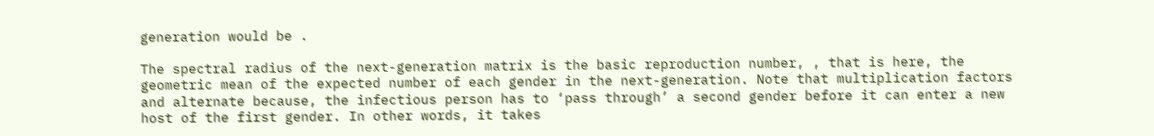generation would be .

The spectral radius of the next-generation matrix is the basic reproduction number, , that is here, the geometric mean of the expected number of each gender in the next-generation. Note that multiplication factors and alternate because, the infectious person has to ‘pass through’ a second gender before it can enter a new host of the first gender. In other words, it takes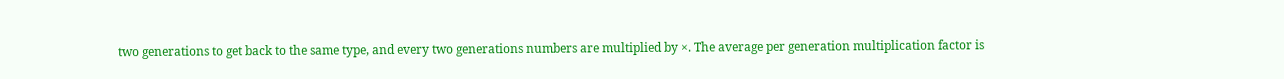two generations to get back to the same type, and every two generations numbers are multiplied by ×. The average per generation multiplication factor is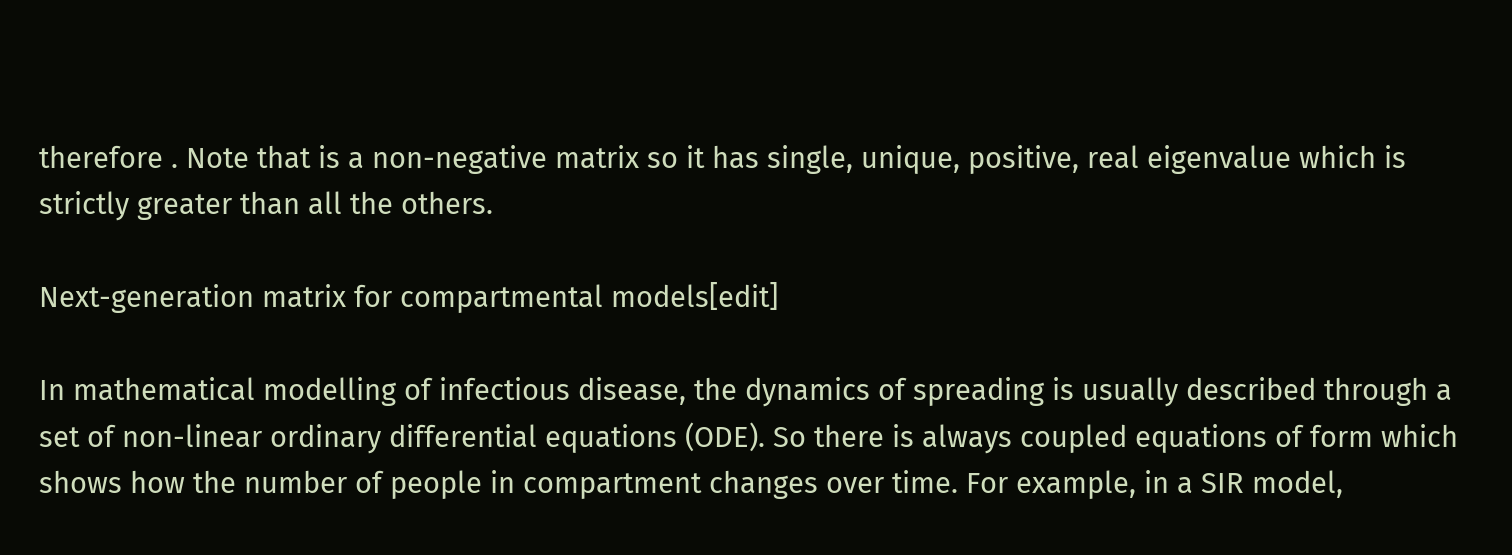therefore . Note that is a non-negative matrix so it has single, unique, positive, real eigenvalue which is strictly greater than all the others.

Next-generation matrix for compartmental models[edit]

In mathematical modelling of infectious disease, the dynamics of spreading is usually described through a set of non-linear ordinary differential equations (ODE). So there is always coupled equations of form which shows how the number of people in compartment changes over time. For example, in a SIR model,